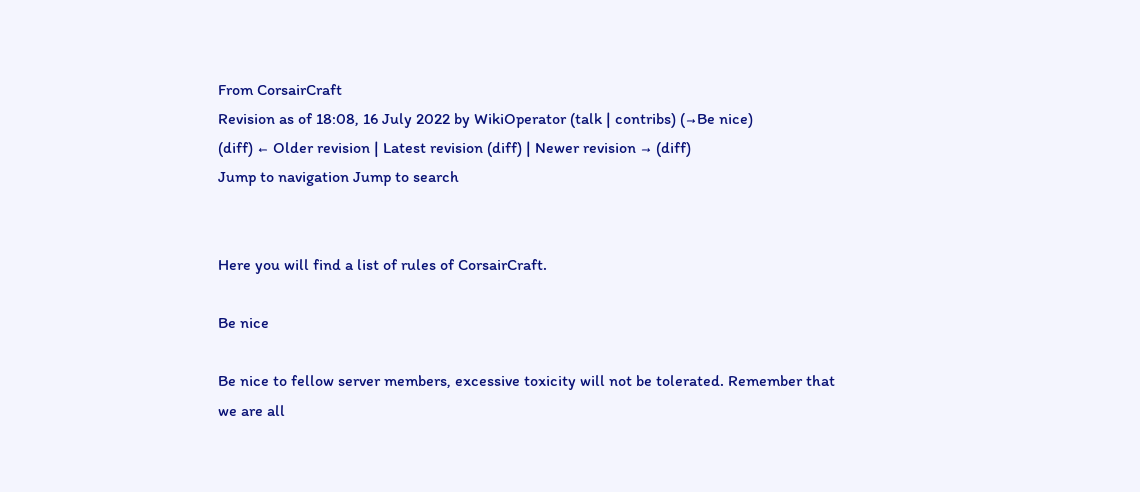From CorsairCraft
Revision as of 18:08, 16 July 2022 by WikiOperator (talk | contribs) (→Be nice)
(diff) ← Older revision | Latest revision (diff) | Newer revision → (diff)
Jump to navigation Jump to search


Here you will find a list of rules of CorsairCraft.

Be nice

Be nice to fellow server members, excessive toxicity will not be tolerated. Remember that we are all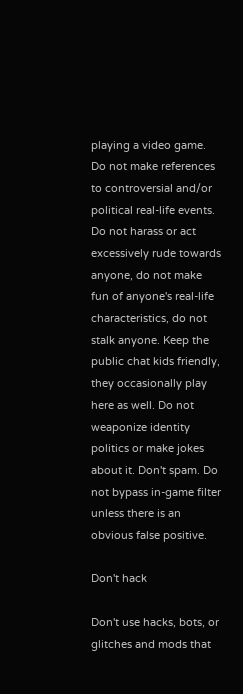playing a video game. Do not make references to controversial and/or political real-life events. Do not harass or act excessively rude towards anyone, do not make fun of anyone's real-life characteristics, do not stalk anyone. Keep the public chat kids friendly, they occasionally play here as well. Do not weaponize identity politics or make jokes about it. Don't spam. Do not bypass in-game filter unless there is an obvious false positive.

Don't hack

Don't use hacks, bots, or glitches and mods that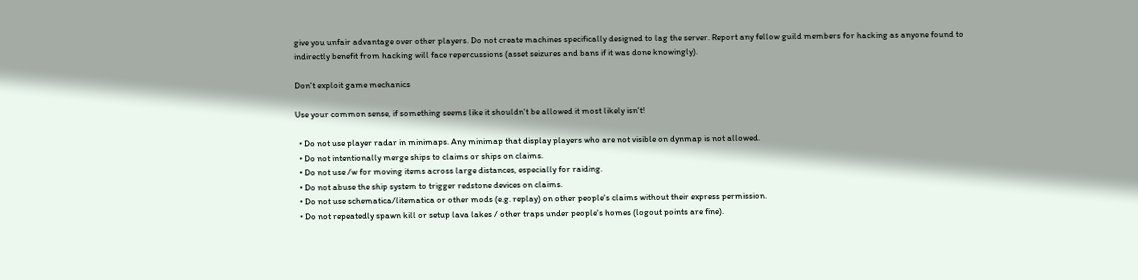give you unfair advantage over other players. Do not create machines specifically designed to lag the server. Report any fellow guild members for hacking as anyone found to indirectly benefit from hacking will face repercussions (asset seizures and bans if it was done knowingly).

Don't exploit game mechanics

Use your common sense, if something seems like it shouldn't be allowed it most likely isn't!

  • Do not use player radar in minimaps. Any minimap that display players who are not visible on dynmap is not allowed.
  • Do not intentionally merge ships to claims or ships on claims.
  • Do not use /w for moving items across large distances, especially for raiding.
  • Do not abuse the ship system to trigger redstone devices on claims.
  • Do not use schematica/litematica or other mods (e.g. replay) on other people's claims without their express permission.
  • Do not repeatedly spawn kill or setup lava lakes / other traps under people's homes (logout points are fine).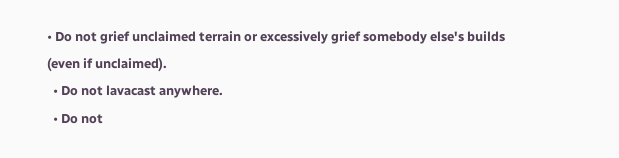• Do not grief unclaimed terrain or excessively grief somebody else's builds (even if unclaimed).
  • Do not lavacast anywhere.
  • Do not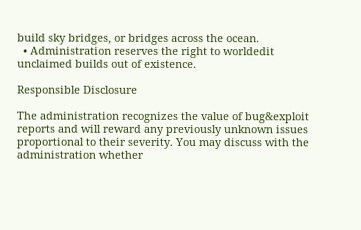build sky bridges, or bridges across the ocean.
  • Administration reserves the right to worldedit unclaimed builds out of existence.

Responsible Disclosure

The administration recognizes the value of bug&exploit reports and will reward any previously unknown issues proportional to their severity. You may discuss with the administration whether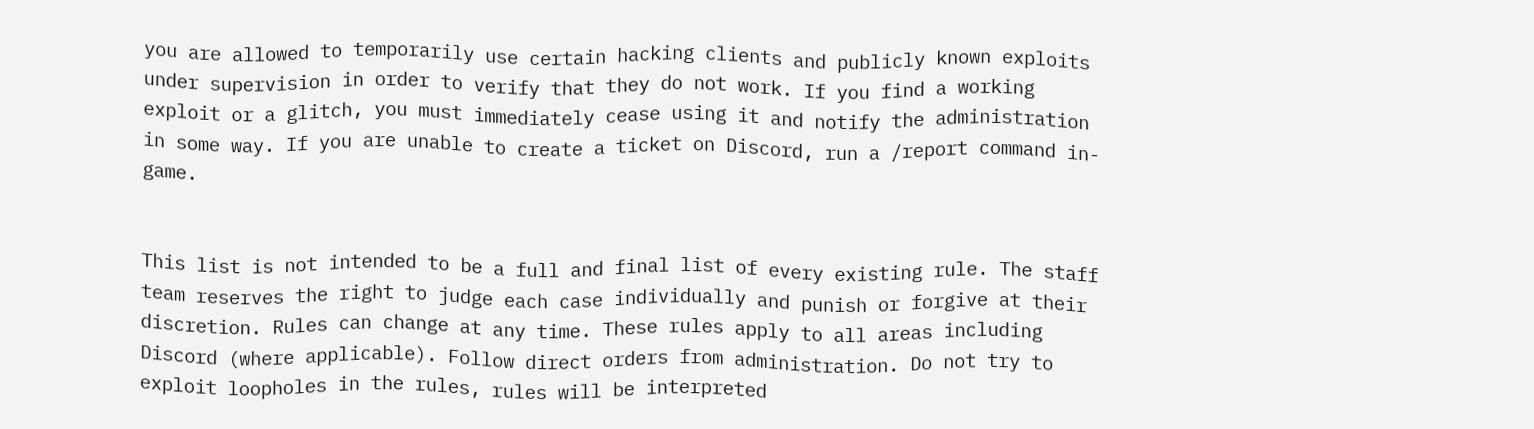you are allowed to temporarily use certain hacking clients and publicly known exploits under supervision in order to verify that they do not work. If you find a working exploit or a glitch, you must immediately cease using it and notify the administration in some way. If you are unable to create a ticket on Discord, run a /report command in-game.


This list is not intended to be a full and final list of every existing rule. The staff team reserves the right to judge each case individually and punish or forgive at their discretion. Rules can change at any time. These rules apply to all areas including Discord (where applicable). Follow direct orders from administration. Do not try to exploit loopholes in the rules, rules will be interpreted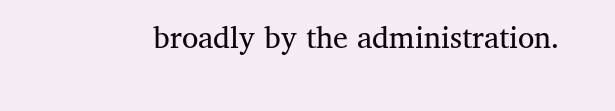broadly by the administration.